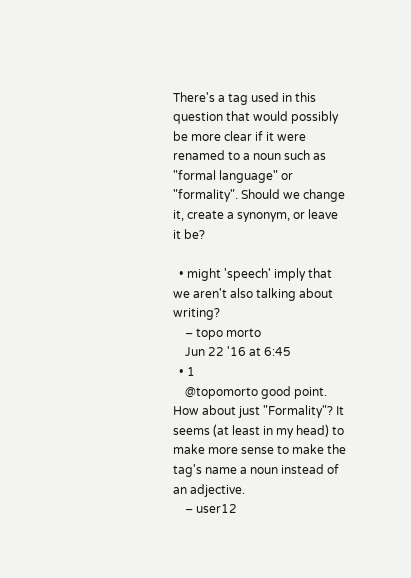There's a tag used in this question that would possibly be more clear if it were renamed to a noun such as "formal language" or "formality". Should we change it, create a synonym, or leave it be?

  • might 'speech' imply that we aren't also talking about writing?
    – topo morto
    Jun 22 '16 at 6:45
  • 1
    @topomorto good point. How about just "Formality"? It seems (at least in my head) to make more sense to make the tag's name a noun instead of an adjective.
    – user12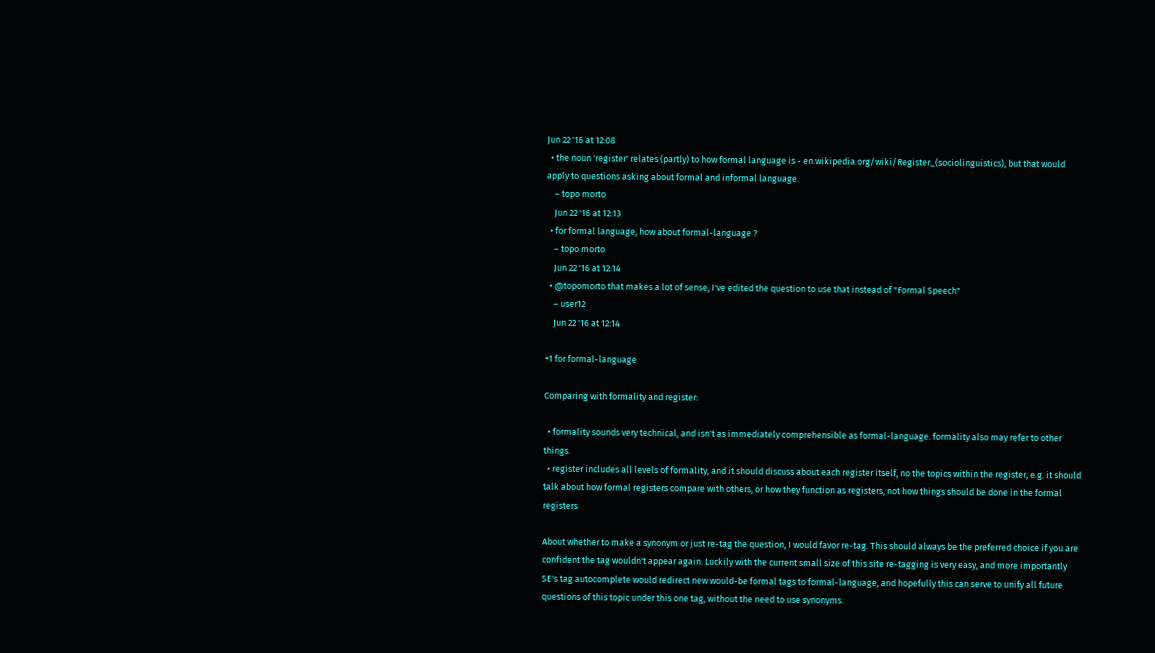Jun 22 '16 at 12:08
  • the noun 'register' relates (partly) to how formal language is - en.wikipedia.org/wiki/Register_(sociolinguistics), but that would apply to questions asking about formal and informal language.
    – topo morto
    Jun 22 '16 at 12:13
  • for formal language, how about formal-language ?
    – topo morto
    Jun 22 '16 at 12:14
  • @topomorto that makes a lot of sense, I've edited the question to use that instead of "Formal Speech"
    – user12
    Jun 22 '16 at 12:14

+1 for formal-language

Comparing with formality and register:

  • formality sounds very technical, and isn't as immediately comprehensible as formal-language. formality also may refer to other things.
  • register includes all levels of formality, and it should discuss about each register itself, no the topics within the register, e.g. it should talk about how formal registers compare with others, or how they function as registers, not how things should be done in the formal registers

About whether to make a synonym or just re-tag the question, I would favor re-tag. This should always be the preferred choice if you are confident the tag wouldn't appear again. Luckily with the current small size of this site re-tagging is very easy, and more importantly SE's tag autocomplete would redirect new would-be formal tags to formal-language, and hopefully this can serve to unify all future questions of this topic under this one tag, without the need to use synonyms.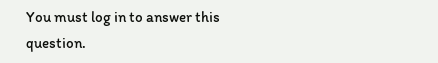You must log in to answer this question.